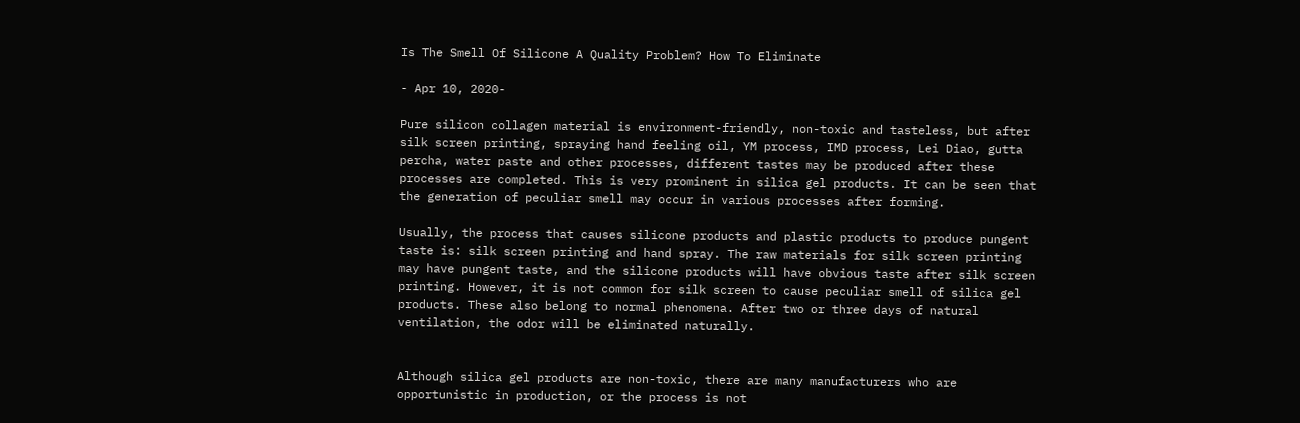Is The Smell Of Silicone A Quality Problem? How To Eliminate

- Apr 10, 2020-

Pure silicon collagen material is environment-friendly, non-toxic and tasteless, but after silk screen printing, spraying hand feeling oil, YM process, IMD process, Lei Diao, gutta percha, water paste and other processes, different tastes may be produced after these processes are completed. This is very prominent in silica gel products. It can be seen that the generation of peculiar smell may occur in various processes after forming.

Usually, the process that causes silicone products and plastic products to produce pungent taste is: silk screen printing and hand spray. The raw materials for silk screen printing may have pungent taste, and the silicone products will have obvious taste after silk screen printing. However, it is not common for silk screen to cause peculiar smell of silica gel products. These also belong to normal phenomena. After two or three days of natural ventilation, the odor will be eliminated naturally.


Although silica gel products are non-toxic, there are many manufacturers who are opportunistic in production, or the process is not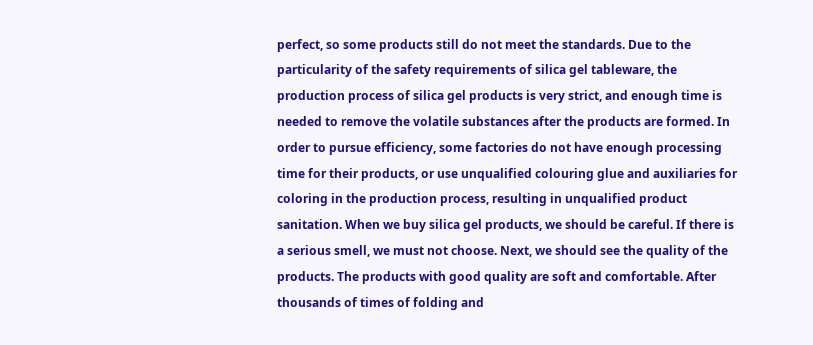perfect, so some products still do not meet the standards. Due to the particularity of the safety requirements of silica gel tableware, the production process of silica gel products is very strict, and enough time is needed to remove the volatile substances after the products are formed. In order to pursue efficiency, some factories do not have enough processing time for their products, or use unqualified colouring glue and auxiliaries for coloring in the production process, resulting in unqualified product sanitation. When we buy silica gel products, we should be careful. If there is a serious smell, we must not choose. Next, we should see the quality of the products. The products with good quality are soft and comfortable. After thousands of times of folding and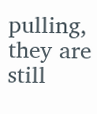pulling, they are still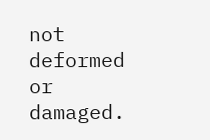not deformed or damaged.